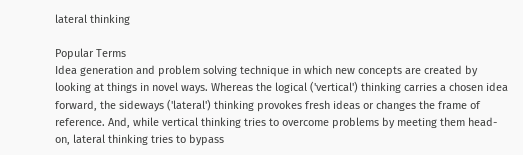lateral thinking

Popular Terms
Idea generation and problem solving technique in which new concepts are created by looking at things in novel ways. Whereas the logical ('vertical') thinking carries a chosen idea forward, the sideways ('lateral') thinking provokes fresh ideas or changes the frame of reference. And, while vertical thinking tries to overcome problems by meeting them head-on, lateral thinking tries to bypass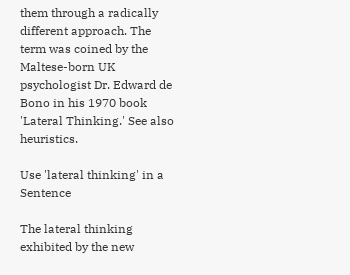them through a radically different approach. The term was coined by the Maltese-born UK psychologist Dr. Edward de Bono in his 1970 book 'Lateral Thinking.' See also heuristics.

Use 'lateral thinking' in a Sentence

The lateral thinking exhibited by the new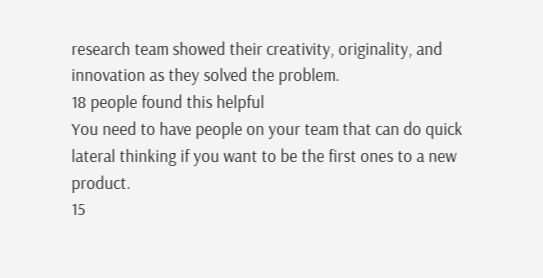research team showed their creativity, originality, and innovation as they solved the problem.
18 people found this helpful
You need to have people on your team that can do quick lateral thinking if you want to be the first ones to a new product.
15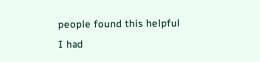people found this helpful
I had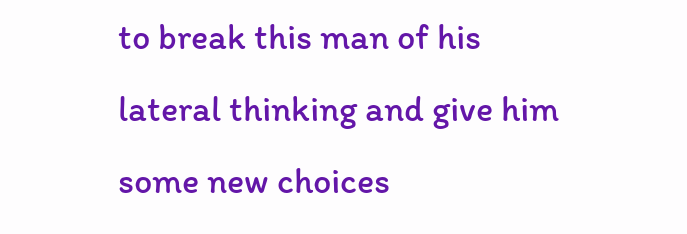to break this man of his lateral thinking and give him some new choices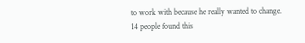to work with because he really wanted to change.
14 people found this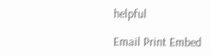helpful

Email Print Embed